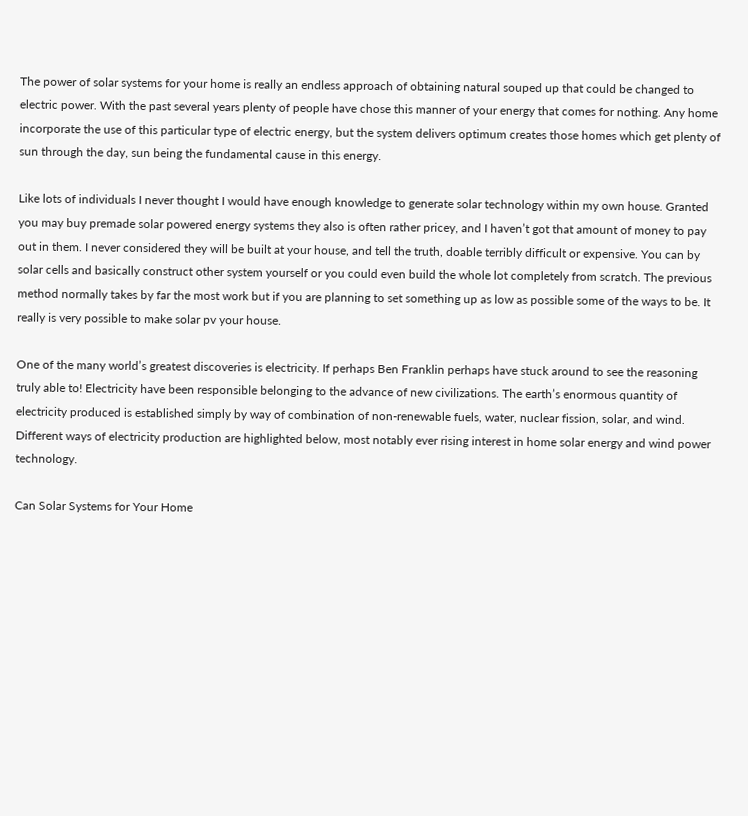The power of solar systems for your home is really an endless approach of obtaining natural souped up that could be changed to electric power. With the past several years plenty of people have chose this manner of your energy that comes for nothing. Any home incorporate the use of this particular type of electric energy, but the system delivers optimum creates those homes which get plenty of sun through the day, sun being the fundamental cause in this energy.

Like lots of individuals I never thought I would have enough knowledge to generate solar technology within my own house. Granted you may buy premade solar powered energy systems they also is often rather pricey, and I haven’t got that amount of money to pay out in them. I never considered they will be built at your house, and tell the truth, doable terribly difficult or expensive. You can by solar cells and basically construct other system yourself or you could even build the whole lot completely from scratch. The previous method normally takes by far the most work but if you are planning to set something up as low as possible some of the ways to be. It really is very possible to make solar pv your house.

One of the many world’s greatest discoveries is electricity. If perhaps Ben Franklin perhaps have stuck around to see the reasoning truly able to! Electricity have been responsible belonging to the advance of new civilizations. The earth’s enormous quantity of electricity produced is established simply by way of combination of non-renewable fuels, water, nuclear fission, solar, and wind. Different ways of electricity production are highlighted below, most notably ever rising interest in home solar energy and wind power technology.

Can Solar Systems for Your Home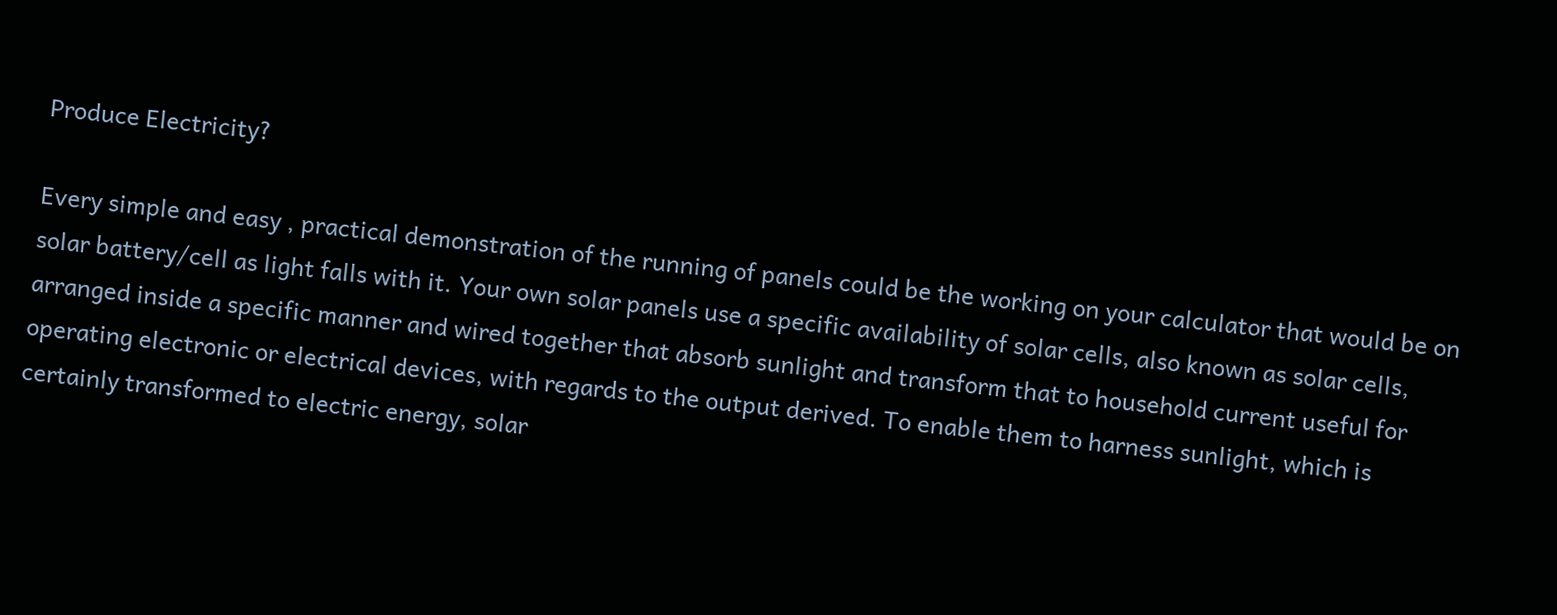Produce Electricity?

Every simple and easy , practical demonstration of the running of panels could be the working on your calculator that would be on solar battery/cell as light falls with it. Your own solar panels use a specific availability of solar cells, also known as solar cells, arranged inside a specific manner and wired together that absorb sunlight and transform that to household current useful for operating electronic or electrical devices, with regards to the output derived. To enable them to harness sunlight, which is certainly transformed to electric energy, solar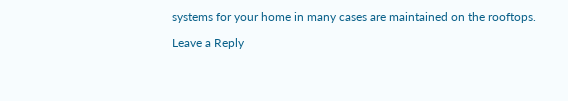systems for your home in many cases are maintained on the rooftops.

Leave a Reply